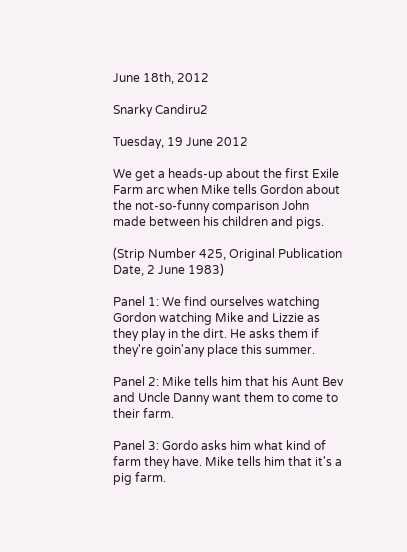June 18th, 2012

Snarky Candiru2

Tuesday, 19 June 2012

We get a heads-up about the first Exile Farm arc when Mike tells Gordon about the not-so-funny comparison John made between his children and pigs.

(Strip Number 425, Original Publication Date, 2 June 1983)

Panel 1: We find ourselves watching Gordon watching Mike and Lizzie as they play in the dirt. He asks them if they're goin'any place this summer.

Panel 2: Mike tells him that his Aunt Bev and Uncle Danny want them to come to their farm.

Panel 3: Gordo asks him what kind of farm they have. Mike tells him that it's a pig farm.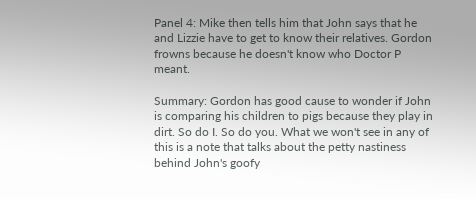Panel 4: Mike then tells him that John says that he and Lizzie have to get to know their relatives. Gordon frowns because he doesn't know who Doctor P meant.

Summary: Gordon has good cause to wonder if John is comparing his children to pigs because they play in dirt. So do I. So do you. What we won't see in any of this is a note that talks about the petty nastiness behind John's goofy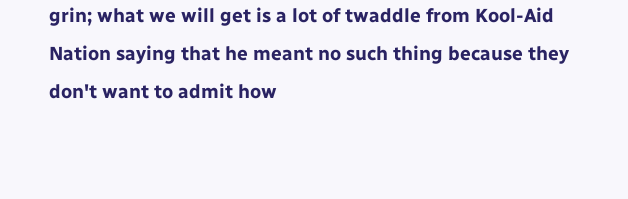grin; what we will get is a lot of twaddle from Kool-Aid Nation saying that he meant no such thing because they don't want to admit how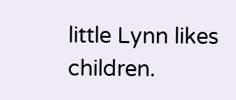little Lynn likes children.